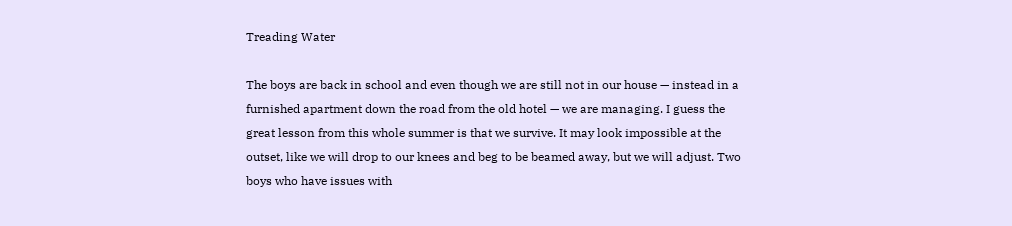Treading Water

The boys are back in school and even though we are still not in our house — instead in a furnished apartment down the road from the old hotel — we are managing. I guess the great lesson from this whole summer is that we survive. It may look impossible at the outset, like we will drop to our knees and beg to be beamed away, but we will adjust. Two boys who have issues with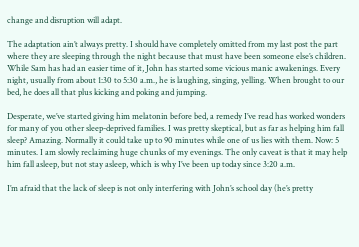change and disruption will adapt.

The adaptation ain’t always pretty. I should have completely omitted from my last post the part where they are sleeping through the night because that must have been someone else’s children. While Sam has had an easier time of it, John has started some vicious manic awakenings. Every night, usually from about 1:30 to 5:30 a.m., he is laughing, singing, yelling. When brought to our bed, he does all that plus kicking and poking and jumping.

Desperate, we’ve started giving him melatonin before bed, a remedy I’ve read has worked wonders for many of you other sleep-deprived families. I was pretty skeptical, but as far as helping him fall sleep? Amazing. Normally it could take up to 90 minutes while one of us lies with them. Now: 5 minutes. I am slowly reclaiming huge chunks of my evenings. The only caveat is that it may help him fall asleep, but not stay asleep, which is why I’ve been up today since 3:20 a.m.

I’m afraid that the lack of sleep is not only interfering with John’s school day (he’s pretty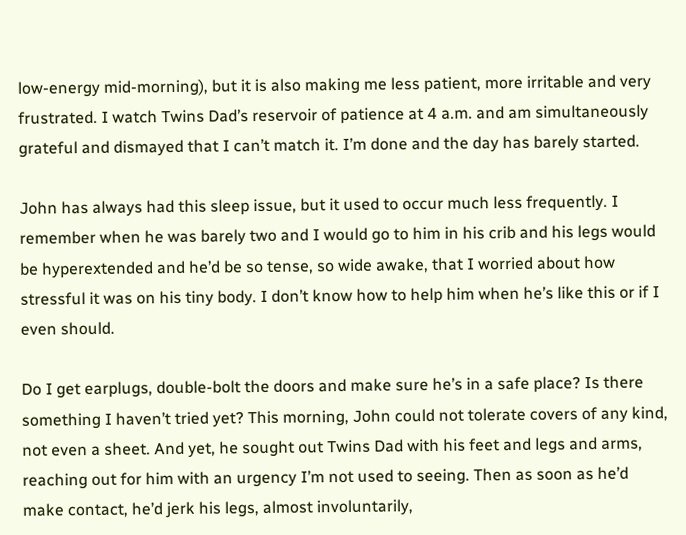low-energy mid-morning), but it is also making me less patient, more irritable and very frustrated. I watch Twins Dad’s reservoir of patience at 4 a.m. and am simultaneously grateful and dismayed that I can’t match it. I’m done and the day has barely started.

John has always had this sleep issue, but it used to occur much less frequently. I remember when he was barely two and I would go to him in his crib and his legs would be hyperextended and he’d be so tense, so wide awake, that I worried about how stressful it was on his tiny body. I don’t know how to help him when he’s like this or if I even should.

Do I get earplugs, double-bolt the doors and make sure he’s in a safe place? Is there something I haven’t tried yet? This morning, John could not tolerate covers of any kind, not even a sheet. And yet, he sought out Twins Dad with his feet and legs and arms, reaching out for him with an urgency I’m not used to seeing. Then as soon as he’d make contact, he’d jerk his legs, almost involuntarily,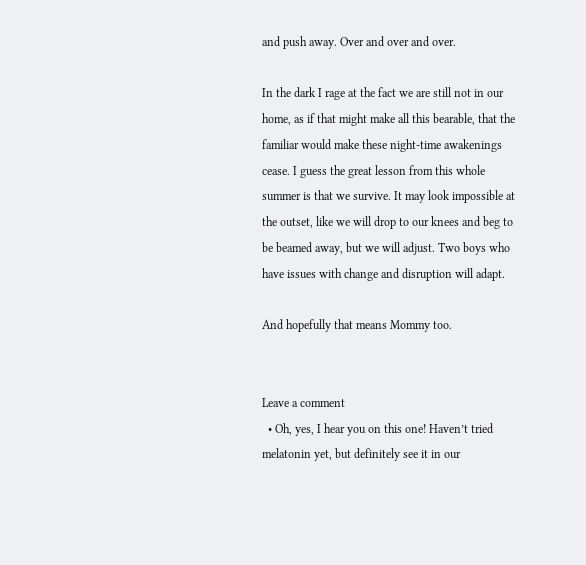and push away. Over and over and over.

In the dark I rage at the fact we are still not in our home, as if that might make all this bearable, that the familiar would make these night-time awakenings cease. I guess the great lesson from this whole summer is that we survive. It may look impossible at the outset, like we will drop to our knees and beg to be beamed away, but we will adjust. Two boys who have issues with change and disruption will adapt.

And hopefully that means Mommy too.


Leave a comment
  • Oh, yes, I hear you on this one! Haven’t tried melatonin yet, but definitely see it in our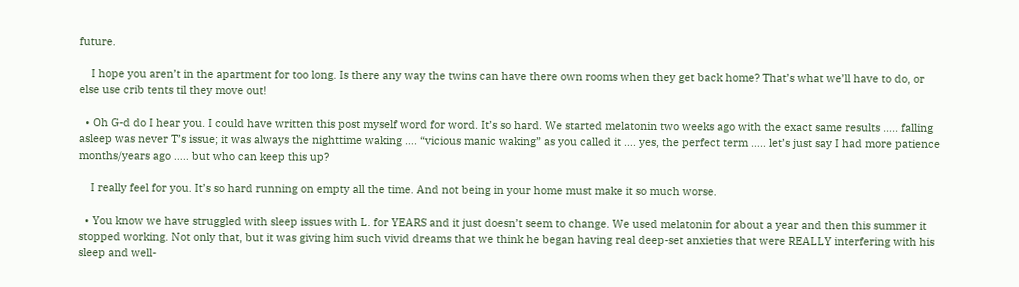future.

    I hope you aren’t in the apartment for too long. Is there any way the twins can have there own rooms when they get back home? That’s what we’ll have to do, or else use crib tents til they move out!

  • Oh G-d do I hear you. I could have written this post myself word for word. It’s so hard. We started melatonin two weeks ago with the exact same results ….. falling asleep was never T’s issue; it was always the nighttime waking …. “vicious manic waking” as you called it …. yes, the perfect term ….. let’s just say I had more patience months/years ago ….. but who can keep this up?

    I really feel for you. It’s so hard running on empty all the time. And not being in your home must make it so much worse.

  • You know we have struggled with sleep issues with L. for YEARS and it just doesn’t seem to change. We used melatonin for about a year and then this summer it stopped working. Not only that, but it was giving him such vivid dreams that we think he began having real deep-set anxieties that were REALLY interfering with his sleep and well-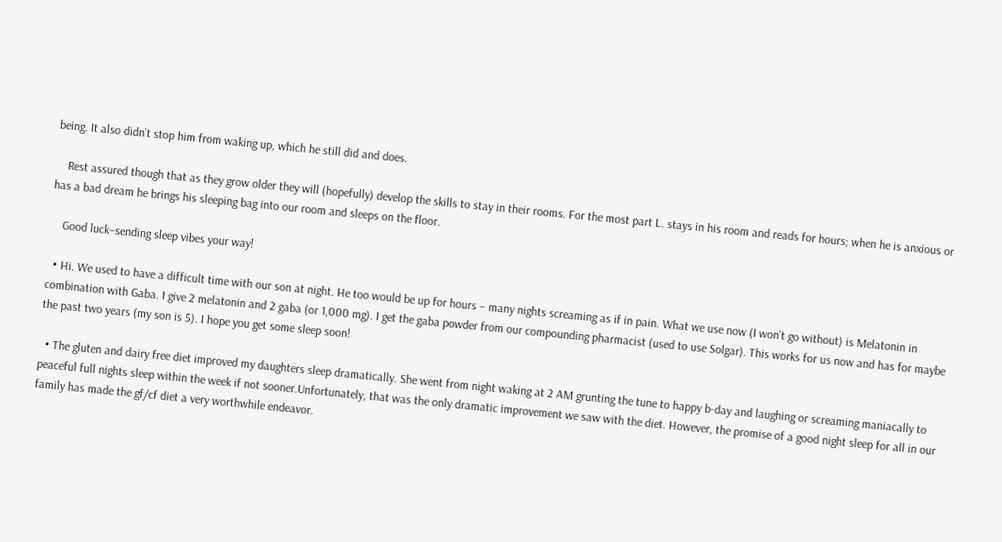being. It also didn’t stop him from waking up, which he still did and does.

    Rest assured though that as they grow older they will (hopefully) develop the skills to stay in their rooms. For the most part L. stays in his room and reads for hours; when he is anxious or has a bad dream he brings his sleeping bag into our room and sleeps on the floor.

    Good luck–sending sleep vibes your way!

  • Hi. We used to have a difficult time with our son at night. He too would be up for hours – many nights screaming as if in pain. What we use now (I won’t go without) is Melatonin in combination with Gaba. I give 2 melatonin and 2 gaba (or 1,000 mg). I get the gaba powder from our compounding pharmacist (used to use Solgar). This works for us now and has for maybe the past two years (my son is 5). I hope you get some sleep soon!

  • The gluten and dairy free diet improved my daughters sleep dramatically. She went from night waking at 2 AM grunting the tune to happy b-day and laughing or screaming maniacally to peaceful full nights sleep within the week if not sooner.Unfortunately, that was the only dramatic improvement we saw with the diet. However, the promise of a good night sleep for all in our family has made the gf/cf diet a very worthwhile endeavor.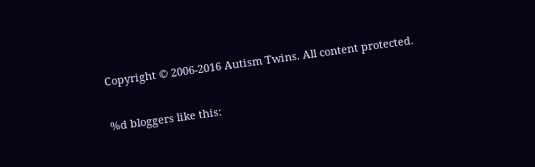Copyright © 2006-2016 Autism Twins. All content protected.

%d bloggers like this: